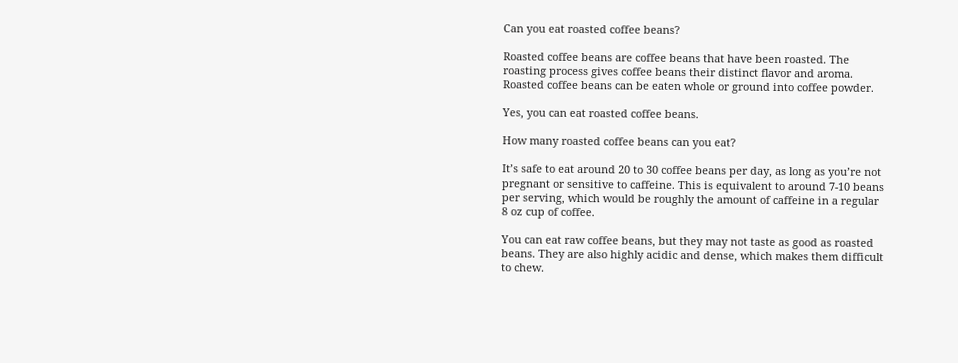Can you eat roasted coffee beans?

Roasted coffee beans are coffee beans that have been roasted. The roasting process gives coffee beans their distinct flavor and aroma. Roasted coffee beans can be eaten whole or ground into coffee powder.

Yes, you can eat roasted coffee beans.

How many roasted coffee beans can you eat?

It’s safe to eat around 20 to 30 coffee beans per day, as long as you’re not pregnant or sensitive to caffeine. This is equivalent to around 7-10 beans per serving, which would be roughly the amount of caffeine in a regular 8 oz cup of coffee.

You can eat raw coffee beans, but they may not taste as good as roasted beans. They are also highly acidic and dense, which makes them difficult to chew.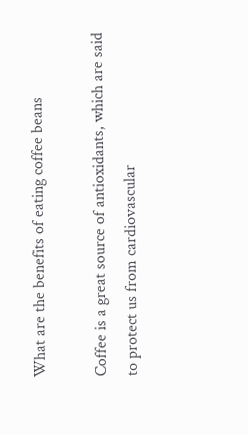What are the benefits of eating coffee beans

Coffee is a great source of antioxidants, which are said to protect us from cardiovascular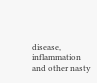disease, inflammation and other nasty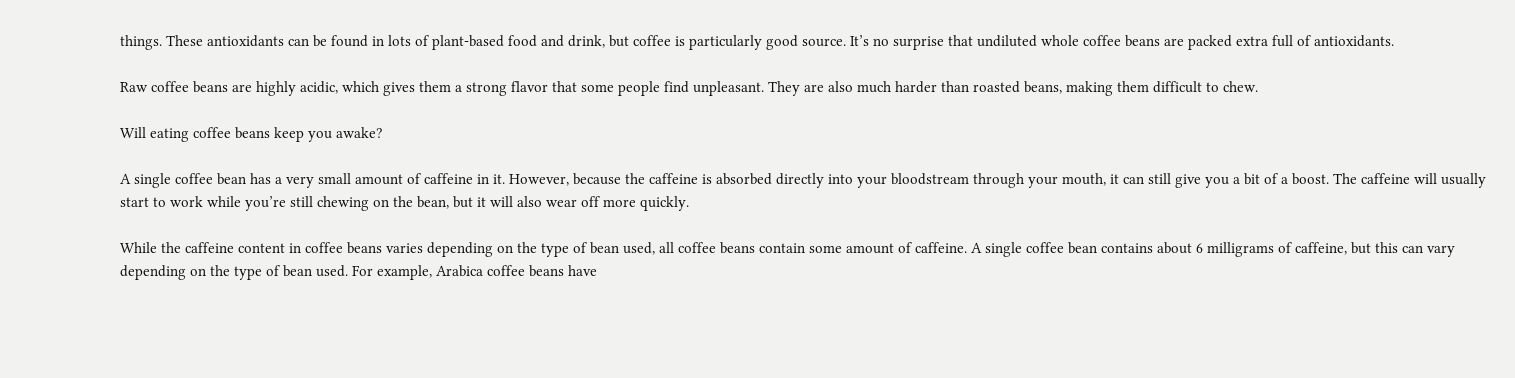things. These antioxidants can be found in lots of plant-based food and drink, but coffee is particularly good source. It’s no surprise that undiluted whole coffee beans are packed extra full of antioxidants.

Raw coffee beans are highly acidic, which gives them a strong flavor that some people find unpleasant. They are also much harder than roasted beans, making them difficult to chew.

Will eating coffee beans keep you awake?

A single coffee bean has a very small amount of caffeine in it. However, because the caffeine is absorbed directly into your bloodstream through your mouth, it can still give you a bit of a boost. The caffeine will usually start to work while you’re still chewing on the bean, but it will also wear off more quickly.

While the caffeine content in coffee beans varies depending on the type of bean used, all coffee beans contain some amount of caffeine. A single coffee bean contains about 6 milligrams of caffeine, but this can vary depending on the type of bean used. For example, Arabica coffee beans have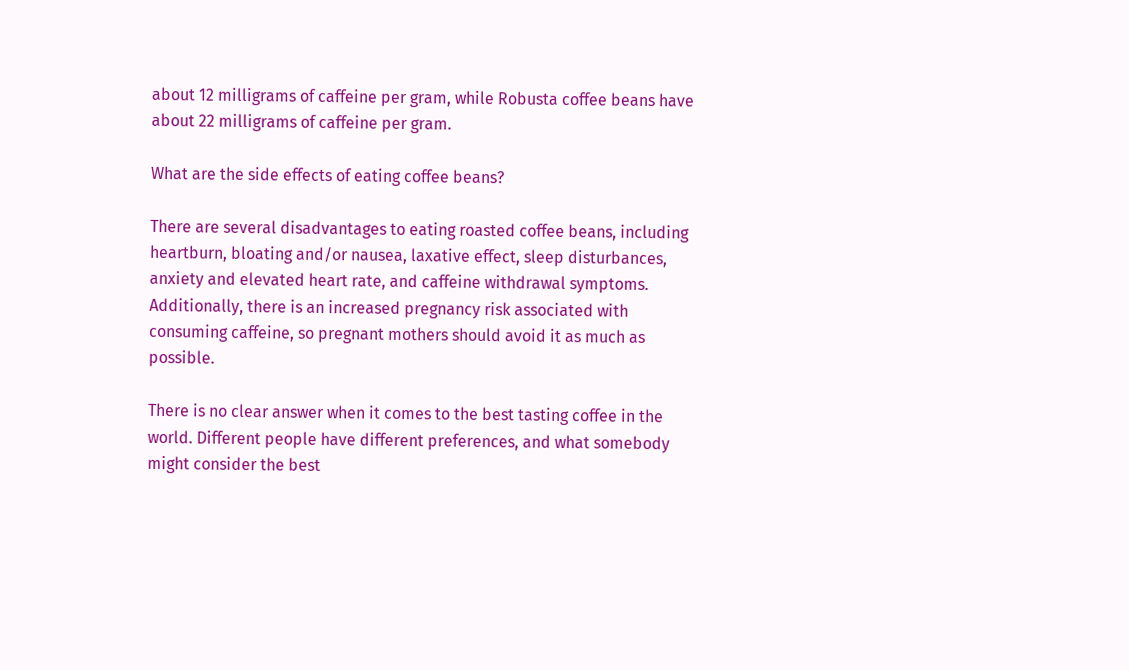about 12 milligrams of caffeine per gram, while Robusta coffee beans have about 22 milligrams of caffeine per gram.

What are the side effects of eating coffee beans?

There are several disadvantages to eating roasted coffee beans, including heartburn, bloating and/or nausea, laxative effect, sleep disturbances, anxiety and elevated heart rate, and caffeine withdrawal symptoms. Additionally, there is an increased pregnancy risk associated with consuming caffeine, so pregnant mothers should avoid it as much as possible.

There is no clear answer when it comes to the best tasting coffee in the world. Different people have different preferences, and what somebody might consider the best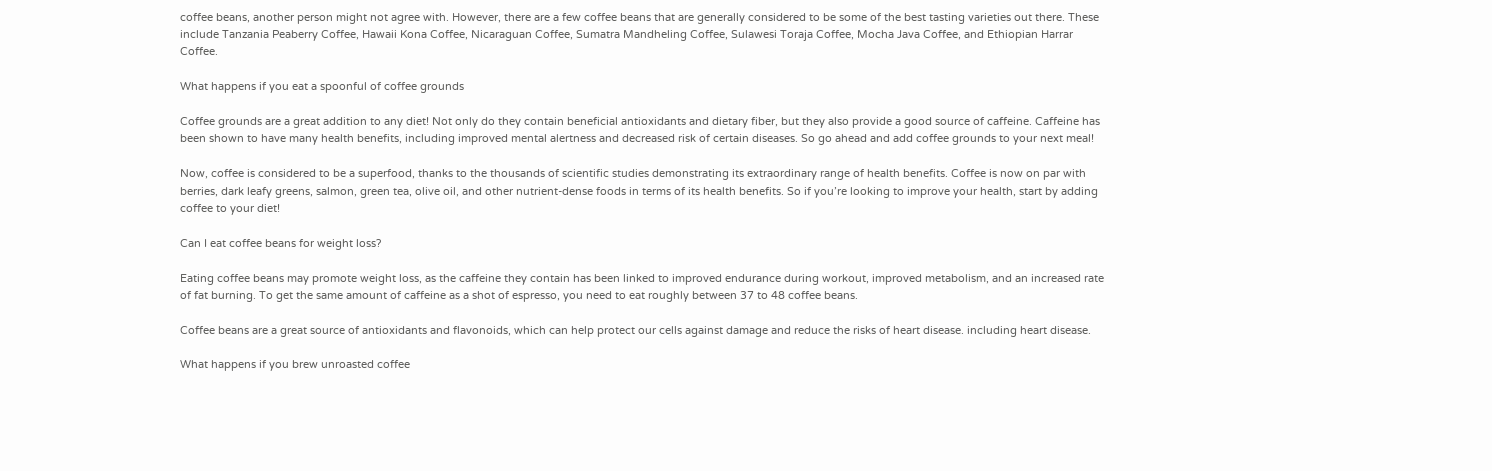coffee beans, another person might not agree with. However, there are a few coffee beans that are generally considered to be some of the best tasting varieties out there. These include Tanzania Peaberry Coffee, Hawaii Kona Coffee, Nicaraguan Coffee, Sumatra Mandheling Coffee, Sulawesi Toraja Coffee, Mocha Java Coffee, and Ethiopian Harrar Coffee.

What happens if you eat a spoonful of coffee grounds

Coffee grounds are a great addition to any diet! Not only do they contain beneficial antioxidants and dietary fiber, but they also provide a good source of caffeine. Caffeine has been shown to have many health benefits, including improved mental alertness and decreased risk of certain diseases. So go ahead and add coffee grounds to your next meal!

Now, coffee is considered to be a superfood, thanks to the thousands of scientific studies demonstrating its extraordinary range of health benefits. Coffee is now on par with berries, dark leafy greens, salmon, green tea, olive oil, and other nutrient-dense foods in terms of its health benefits. So if you’re looking to improve your health, start by adding coffee to your diet!

Can I eat coffee beans for weight loss?

Eating coffee beans may promote weight loss, as the caffeine they contain has been linked to improved endurance during workout, improved metabolism, and an increased rate of fat burning. To get the same amount of caffeine as a shot of espresso, you need to eat roughly between 37 to 48 coffee beans.

Coffee beans are a great source of antioxidants and flavonoids, which can help protect our cells against damage and reduce the risks of heart disease. including heart disease.

What happens if you brew unroasted coffee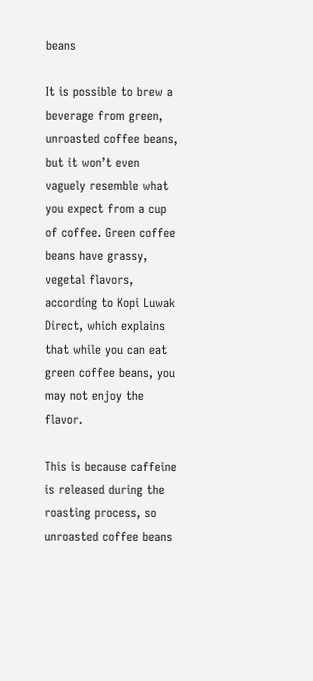beans

It is possible to brew a beverage from green, unroasted coffee beans, but it won’t even vaguely resemble what you expect from a cup of coffee. Green coffee beans have grassy, vegetal flavors, according to Kopi Luwak Direct, which explains that while you can eat green coffee beans, you may not enjoy the flavor.

This is because caffeine is released during the roasting process, so unroasted coffee beans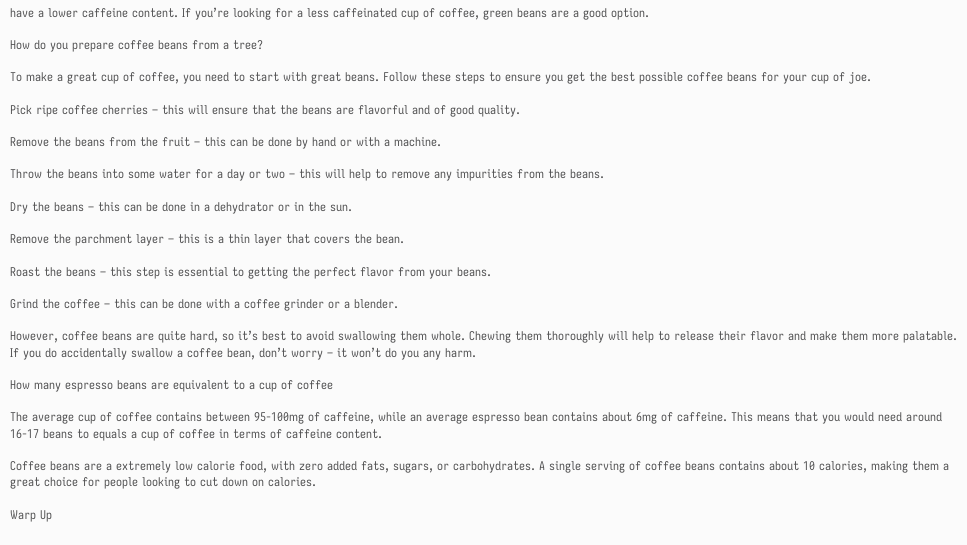have a lower caffeine content. If you’re looking for a less caffeinated cup of coffee, green beans are a good option.

How do you prepare coffee beans from a tree?

To make a great cup of coffee, you need to start with great beans. Follow these steps to ensure you get the best possible coffee beans for your cup of joe.

Pick ripe coffee cherries – this will ensure that the beans are flavorful and of good quality.

Remove the beans from the fruit – this can be done by hand or with a machine.

Throw the beans into some water for a day or two – this will help to remove any impurities from the beans.

Dry the beans – this can be done in a dehydrator or in the sun.

Remove the parchment layer – this is a thin layer that covers the bean.

Roast the beans – this step is essential to getting the perfect flavor from your beans.

Grind the coffee – this can be done with a coffee grinder or a blender.

However, coffee beans are quite hard, so it’s best to avoid swallowing them whole. Chewing them thoroughly will help to release their flavor and make them more palatable. If you do accidentally swallow a coffee bean, don’t worry – it won’t do you any harm.

How many espresso beans are equivalent to a cup of coffee

The average cup of coffee contains between 95-100mg of caffeine, while an average espresso bean contains about 6mg of caffeine. This means that you would need around 16-17 beans to equals a cup of coffee in terms of caffeine content.

Coffee beans are a extremely low calorie food, with zero added fats, sugars, or carbohydrates. A single serving of coffee beans contains about 10 calories, making them a great choice for people looking to cut down on calories.

Warp Up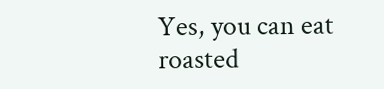Yes, you can eat roasted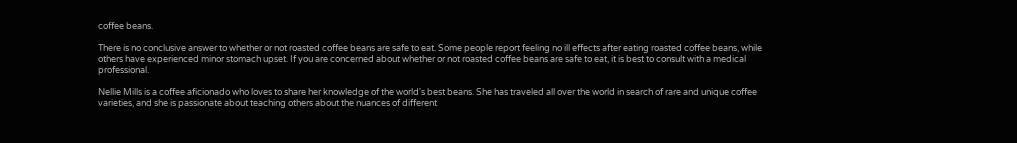coffee beans.

There is no conclusive answer to whether or not roasted coffee beans are safe to eat. Some people report feeling no ill effects after eating roasted coffee beans, while others have experienced minor stomach upset. If you are concerned about whether or not roasted coffee beans are safe to eat, it is best to consult with a medical professional.

Nellie Mills is a coffee aficionado who loves to share her knowledge of the world's best beans. She has traveled all over the world in search of rare and unique coffee varieties, and she is passionate about teaching others about the nuances of different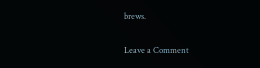brews.

Leave a Comment